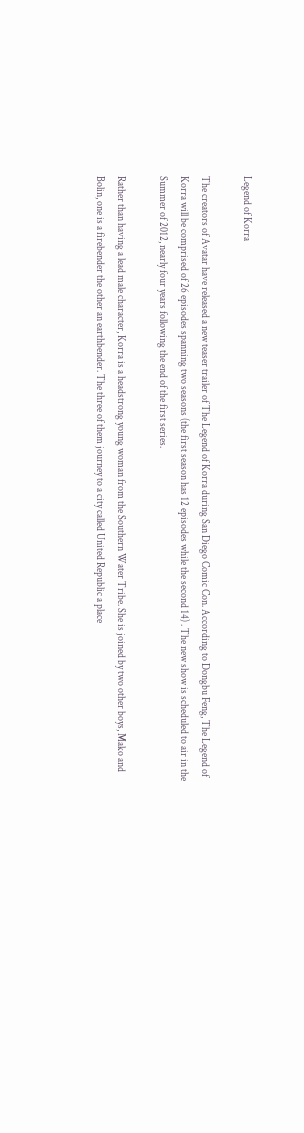Legend of Korra

The creators of Avatar have released a new teaser trailer of The Legend of Korra during San Diego Comic Con. According to Dongbu Feng, The Legend of Korra will be comprised of 26 episodes spanning two seasons (the first season has 12 episodes while the second 14) . The new show is scheduled to air in the Summer of 2012, nearly four years following the end of the first series.

Rather than having a lead male character, Korra is a headstrong young woman from the Southern Water Tribe. She is joined by two other boys, Mako and Bolin, one is a firebender the other an earthbender. The three of them journey to a city called United Republic a place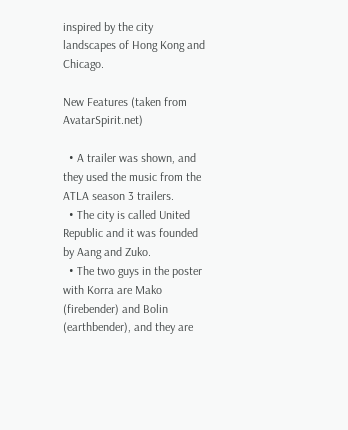inspired by the city landscapes of Hong Kong and Chicago.

New Features (taken from AvatarSpirit.net)

  • A trailer was shown, and they used the music from the ATLA season 3 trailers.
  • The city is called United Republic and it was founded by Aang and Zuko.
  • The two guys in the poster with Korra are Mako (firebender) and Bolin (earthbender), and they are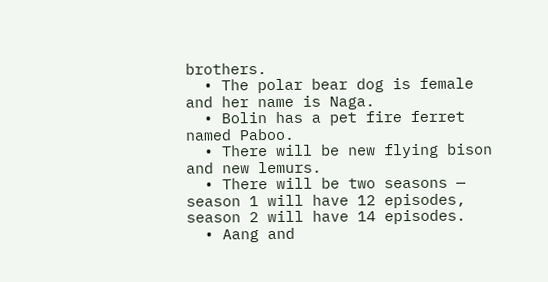brothers.
  • The polar bear dog is female and her name is Naga.
  • Bolin has a pet fire ferret named Paboo.
  • There will be new flying bison and new lemurs.
  • There will be two seasons — season 1 will have 12 episodes, season 2 will have 14 episodes.
  • Aang and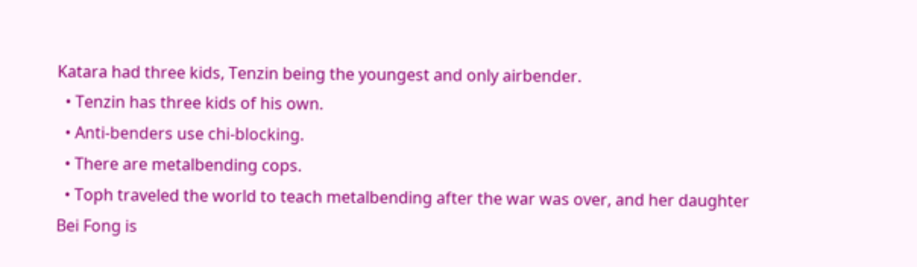Katara had three kids, Tenzin being the youngest and only airbender.
  • Tenzin has three kids of his own.
  • Anti-benders use chi-blocking.
  • There are metalbending cops.
  • Toph traveled the world to teach metalbending after the war was over, and her daughter Bei Fong is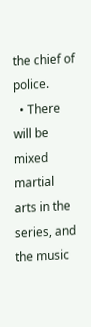the chief of police.
  • There will be mixed martial arts in the series, and the music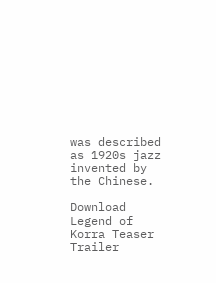was described as 1920s jazz invented by the Chinese.

Download Legend of Korra Teaser Trailer